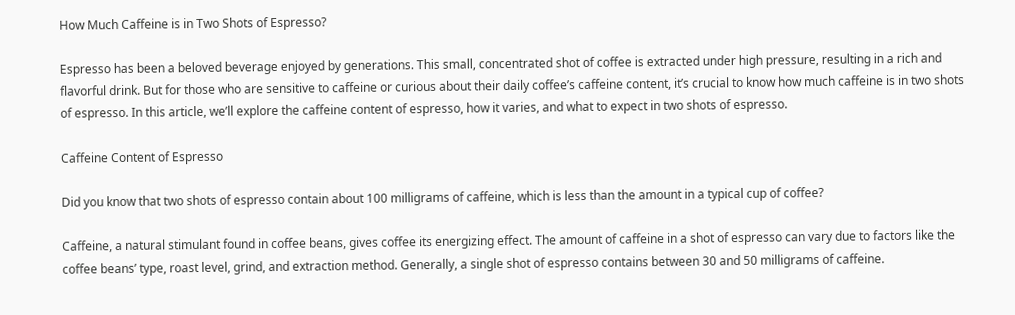How Much Caffeine is in Two Shots of Espresso?

Espresso has been a beloved beverage enjoyed by generations. This small, concentrated shot of coffee is extracted under high pressure, resulting in a rich and flavorful drink. But for those who are sensitive to caffeine or curious about their daily coffee’s caffeine content, it’s crucial to know how much caffeine is in two shots of espresso. In this article, we’ll explore the caffeine content of espresso, how it varies, and what to expect in two shots of espresso.

Caffeine Content of Espresso

Did you know that two shots of espresso contain about 100 milligrams of caffeine, which is less than the amount in a typical cup of coffee?

Caffeine, a natural stimulant found in coffee beans, gives coffee its energizing effect. The amount of caffeine in a shot of espresso can vary due to factors like the coffee beans’ type, roast level, grind, and extraction method. Generally, a single shot of espresso contains between 30 and 50 milligrams of caffeine.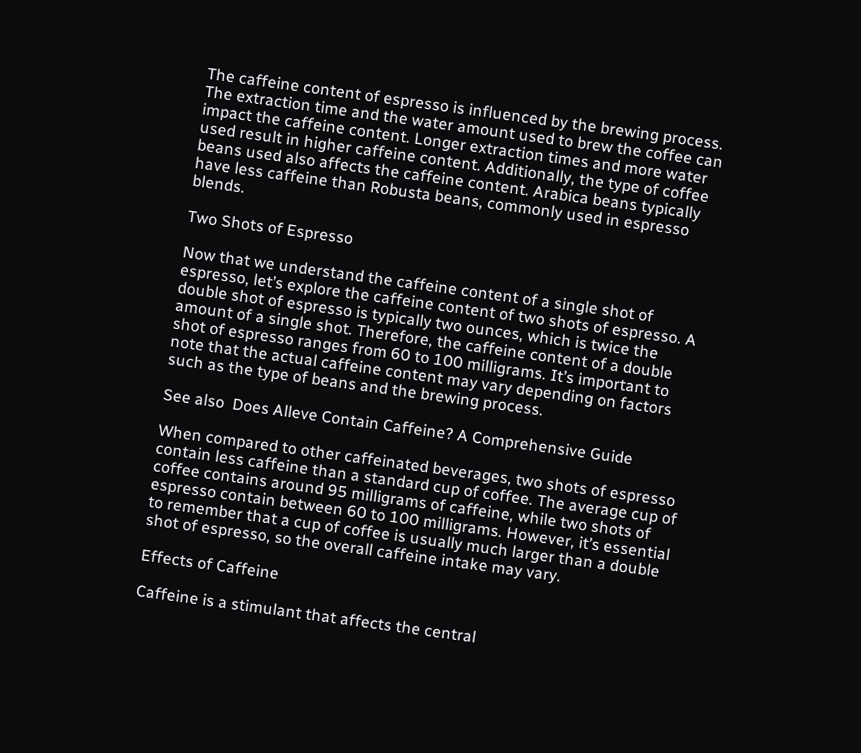The caffeine content of espresso is influenced by the brewing process. The extraction time and the water amount used to brew the coffee can impact the caffeine content. Longer extraction times and more water used result in higher caffeine content. Additionally, the type of coffee beans used also affects the caffeine content. Arabica beans typically have less caffeine than Robusta beans, commonly used in espresso blends.

Two Shots of Espresso

Now that we understand the caffeine content of a single shot of espresso, let’s explore the caffeine content of two shots of espresso. A double shot of espresso is typically two ounces, which is twice the amount of a single shot. Therefore, the caffeine content of a double shot of espresso ranges from 60 to 100 milligrams. It’s important to note that the actual caffeine content may vary depending on factors such as the type of beans and the brewing process.

See also  Does Alleve Contain Caffeine? A Comprehensive Guide

When compared to other caffeinated beverages, two shots of espresso contain less caffeine than a standard cup of coffee. The average cup of coffee contains around 95 milligrams of caffeine, while two shots of espresso contain between 60 to 100 milligrams. However, it’s essential to remember that a cup of coffee is usually much larger than a double shot of espresso, so the overall caffeine intake may vary.

Effects of Caffeine

Caffeine is a stimulant that affects the central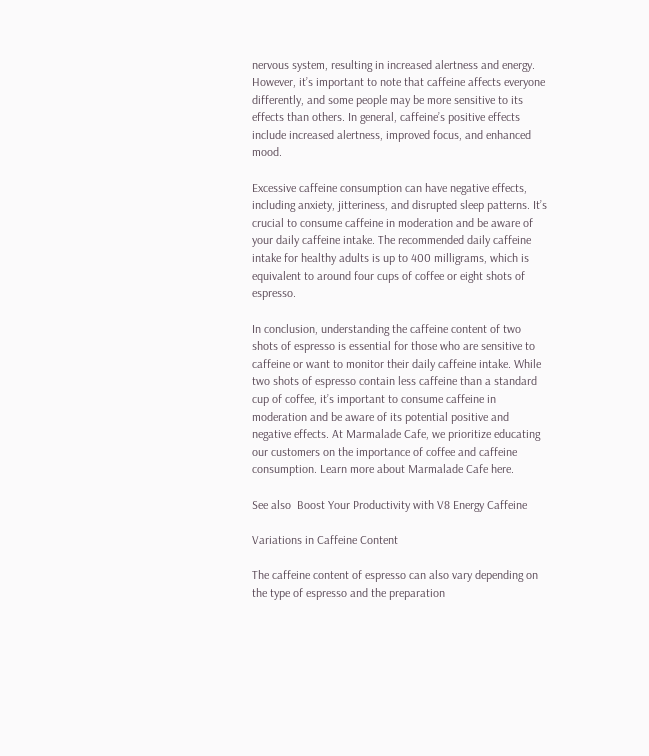nervous system, resulting in increased alertness and energy. However, it’s important to note that caffeine affects everyone differently, and some people may be more sensitive to its effects than others. In general, caffeine’s positive effects include increased alertness, improved focus, and enhanced mood.

Excessive caffeine consumption can have negative effects, including anxiety, jitteriness, and disrupted sleep patterns. It’s crucial to consume caffeine in moderation and be aware of your daily caffeine intake. The recommended daily caffeine intake for healthy adults is up to 400 milligrams, which is equivalent to around four cups of coffee or eight shots of espresso.

In conclusion, understanding the caffeine content of two shots of espresso is essential for those who are sensitive to caffeine or want to monitor their daily caffeine intake. While two shots of espresso contain less caffeine than a standard cup of coffee, it’s important to consume caffeine in moderation and be aware of its potential positive and negative effects. At Marmalade Cafe, we prioritize educating our customers on the importance of coffee and caffeine consumption. Learn more about Marmalade Cafe here.

See also  Boost Your Productivity with V8 Energy Caffeine

Variations in Caffeine Content

The caffeine content of espresso can also vary depending on the type of espresso and the preparation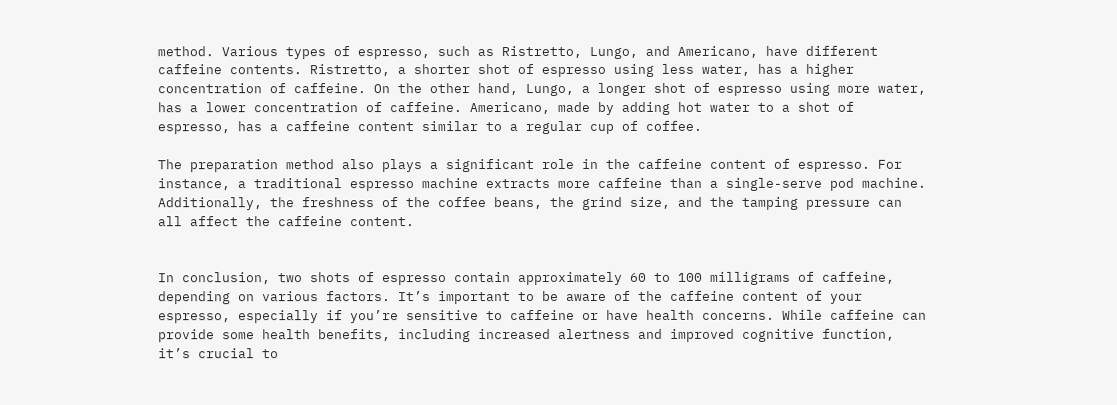method. Various types of espresso, such as Ristretto, Lungo, and Americano, have different caffeine contents. Ristretto, a shorter shot of espresso using less water, has a higher concentration of caffeine. On the other hand, Lungo, a longer shot of espresso using more water, has a lower concentration of caffeine. Americano, made by adding hot water to a shot of espresso, has a caffeine content similar to a regular cup of coffee.

The preparation method also plays a significant role in the caffeine content of espresso. For instance, a traditional espresso machine extracts more caffeine than a single-serve pod machine. Additionally, the freshness of the coffee beans, the grind size, and the tamping pressure can all affect the caffeine content.


In conclusion, two shots of espresso contain approximately 60 to 100 milligrams of caffeine, depending on various factors. It’s important to be aware of the caffeine content of your espresso, especially if you’re sensitive to caffeine or have health concerns. While caffeine can provide some health benefits, including increased alertness and improved cognitive function, it’s crucial to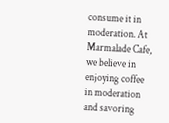consume it in moderation. At Marmalade Cafe, we believe in enjoying coffee in moderation and savoring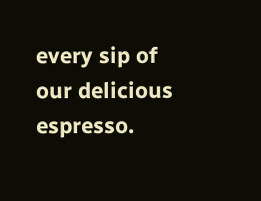every sip of our delicious espresso.